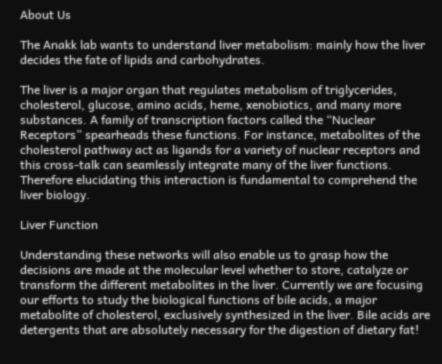About Us

The Anakk lab wants to understand liver metabolism: mainly how the liver decides the fate of lipids and carbohydrates.

The liver is a major organ that regulates metabolism of triglycerides, cholesterol, glucose, amino acids, heme, xenobiotics, and many more substances. A family of transcription factors called the “Nuclear Receptors” spearheads these functions. For instance, metabolites of the cholesterol pathway act as ligands for a variety of nuclear receptors and this cross-talk can seamlessly integrate many of the liver functions. Therefore elucidating this interaction is fundamental to comprehend the liver biology.

Liver Function

Understanding these networks will also enable us to grasp how the decisions are made at the molecular level whether to store, catalyze or transform the different metabolites in the liver. Currently we are focusing our efforts to study the biological functions of bile acids, a major metabolite of cholesterol, exclusively synthesized in the liver. Bile acids are detergents that are absolutely necessary for the digestion of dietary fat!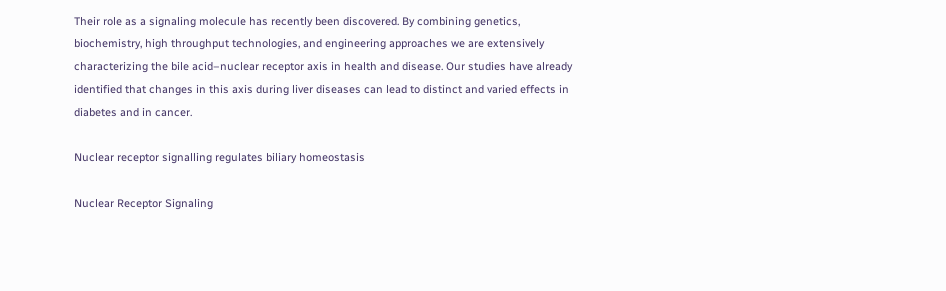Their role as a signaling molecule has recently been discovered. By combining genetics, biochemistry, high throughput technologies, and engineering approaches we are extensively characterizing the bile acid–nuclear receptor axis in health and disease. Our studies have already identified that changes in this axis during liver diseases can lead to distinct and varied effects in diabetes and in cancer.

Nuclear receptor signalling regulates biliary homeostasis

Nuclear Receptor Signaling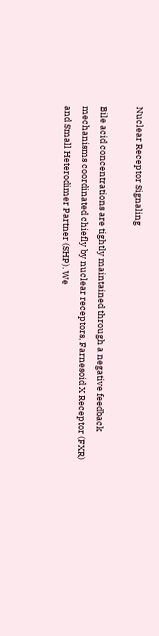Nuclear Receptor Signaling

Bile acid concentrations are tightly maintained through a negative feedback mechanisms coordinated chiefly by nuclear receptors, Farnesoid X Receptor (FXR) and Small Heterodimer Partner (SHP). We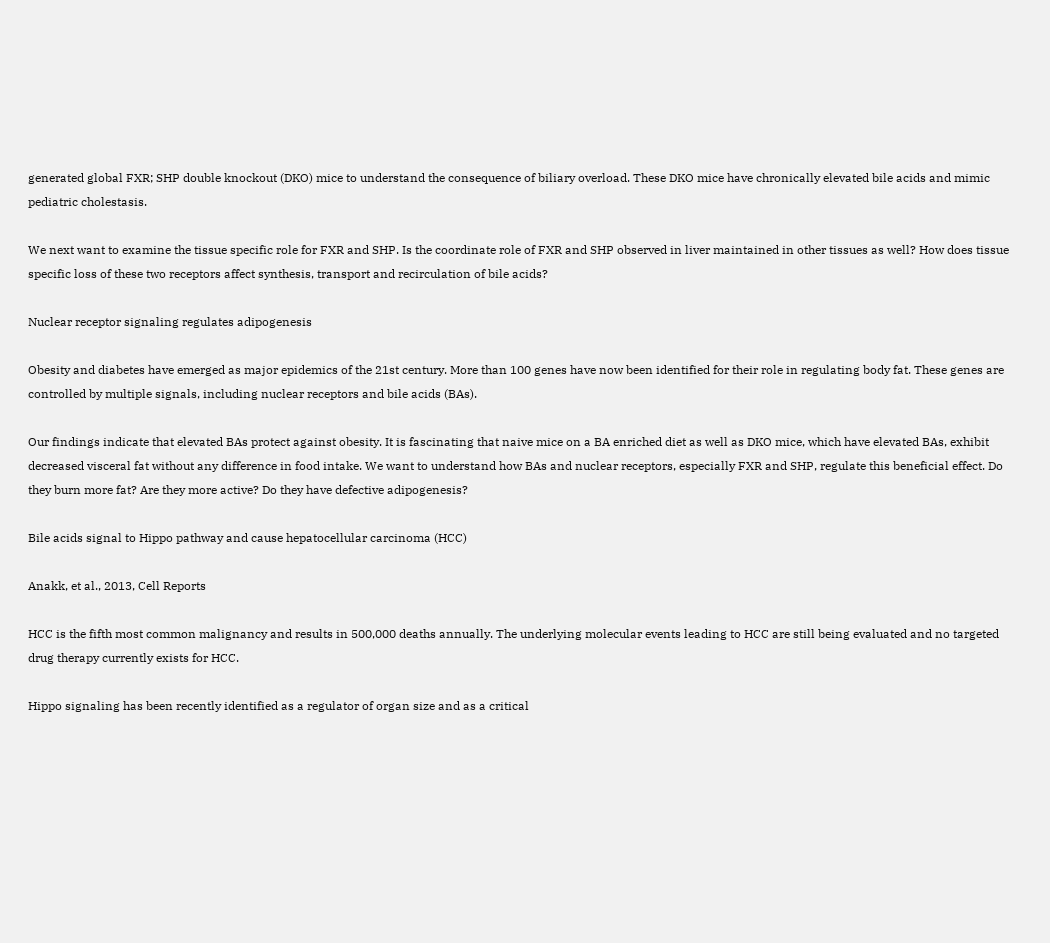generated global FXR; SHP double knockout (DKO) mice to understand the consequence of biliary overload. These DKO mice have chronically elevated bile acids and mimic pediatric cholestasis.

We next want to examine the tissue specific role for FXR and SHP. Is the coordinate role of FXR and SHP observed in liver maintained in other tissues as well? How does tissue specific loss of these two receptors affect synthesis, transport and recirculation of bile acids?

Nuclear receptor signaling regulates adipogenesis

Obesity and diabetes have emerged as major epidemics of the 21st century. More than 100 genes have now been identified for their role in regulating body fat. These genes are controlled by multiple signals, including nuclear receptors and bile acids (BAs).

Our findings indicate that elevated BAs protect against obesity. It is fascinating that naive mice on a BA enriched diet as well as DKO mice, which have elevated BAs, exhibit decreased visceral fat without any difference in food intake. We want to understand how BAs and nuclear receptors, especially FXR and SHP, regulate this beneficial effect. Do they burn more fat? Are they more active? Do they have defective adipogenesis?

Bile acids signal to Hippo pathway and cause hepatocellular carcinoma (HCC)

Anakk, et al., 2013, Cell Reports

HCC is the fifth most common malignancy and results in 500,000 deaths annually. The underlying molecular events leading to HCC are still being evaluated and no targeted drug therapy currently exists for HCC.

Hippo signaling has been recently identified as a regulator of organ size and as a critical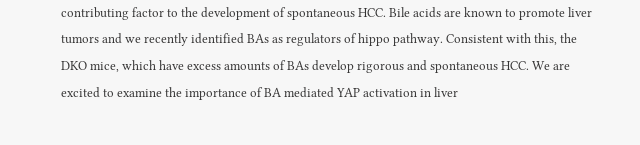contributing factor to the development of spontaneous HCC. Bile acids are known to promote liver tumors and we recently identified BAs as regulators of hippo pathway. Consistent with this, the DKO mice, which have excess amounts of BAs develop rigorous and spontaneous HCC. We are excited to examine the importance of BA mediated YAP activation in liver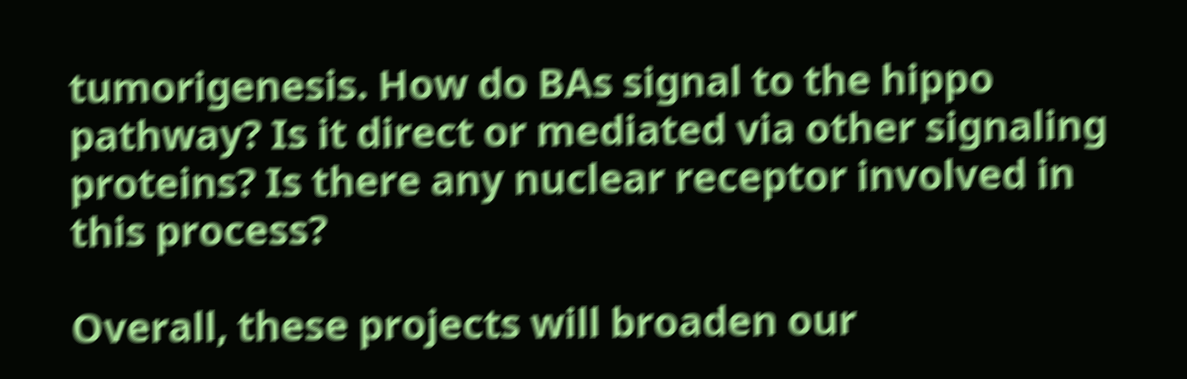tumorigenesis. How do BAs signal to the hippo pathway? Is it direct or mediated via other signaling proteins? Is there any nuclear receptor involved in this process?

Overall, these projects will broaden our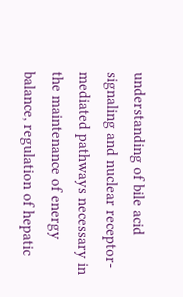understanding of bile acid signaling and nuclear receptor-mediated pathways necessary in the maintenance of energy balance, regulation of hepatic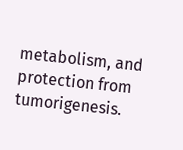metabolism, and protection from tumorigenesis.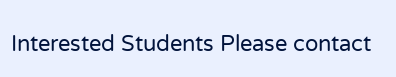Interested Students Please contact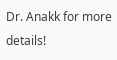Dr. Anakk for more details!